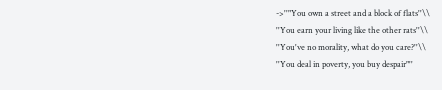->''"You own a street and a block of flats''\\
''You earn your living like the other rats''\\
''You've no morality, what do you care?''\\
''You deal in poverty, you buy despair"''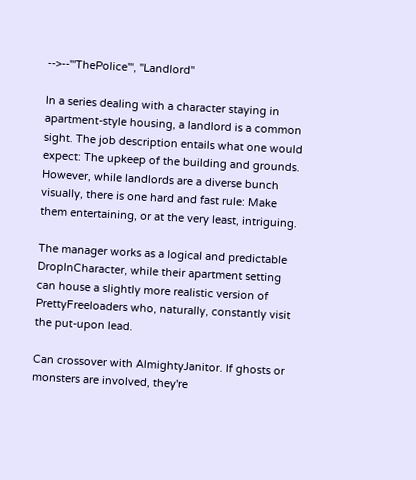-->--'''ThePolice''', ''Landlord''

In a series dealing with a character staying in apartment-style housing, a landlord is a common sight. The job description entails what one would expect: The upkeep of the building and grounds. However, while landlords are a diverse bunch visually, there is one hard and fast rule: Make them entertaining, or at the very least, intriguing.

The manager works as a logical and predictable DropInCharacter, while their apartment setting can house a slightly more realistic version of PrettyFreeloaders who, naturally, constantly visit the put-upon lead.

Can crossover with AlmightyJanitor. If ghosts or monsters are involved, they're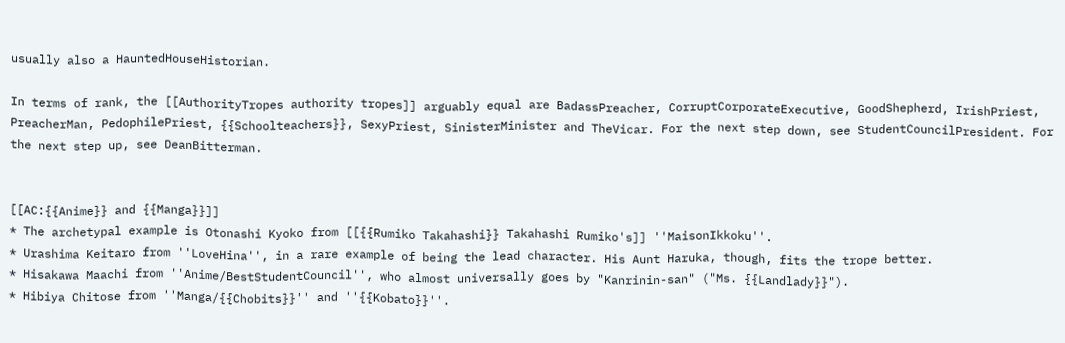usually also a HauntedHouseHistorian.

In terms of rank, the [[AuthorityTropes authority tropes]] arguably equal are BadassPreacher, CorruptCorporateExecutive, GoodShepherd, IrishPriest, PreacherMan, PedophilePriest, {{Schoolteachers}}, SexyPriest, SinisterMinister and TheVicar. For the next step down, see StudentCouncilPresident. For the next step up, see DeanBitterman.


[[AC:{{Anime}} and {{Manga}}]]
* The archetypal example is Otonashi Kyoko from [[{{Rumiko Takahashi}} Takahashi Rumiko's]] ''MaisonIkkoku''.
* Urashima Keitaro from ''LoveHina'', in a rare example of being the lead character. His Aunt Haruka, though, fits the trope better.
* Hisakawa Maachi from ''Anime/BestStudentCouncil'', who almost universally goes by "Kanrinin-san" ("Ms. {{Landlady}}").
* Hibiya Chitose from ''Manga/{{Chobits}}'' and ''{{Kobato}}''.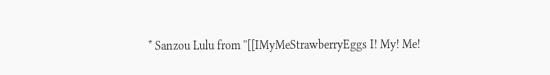* Sanzou Lulu from ''[[IMyMeStrawberryEggs I! My! Me!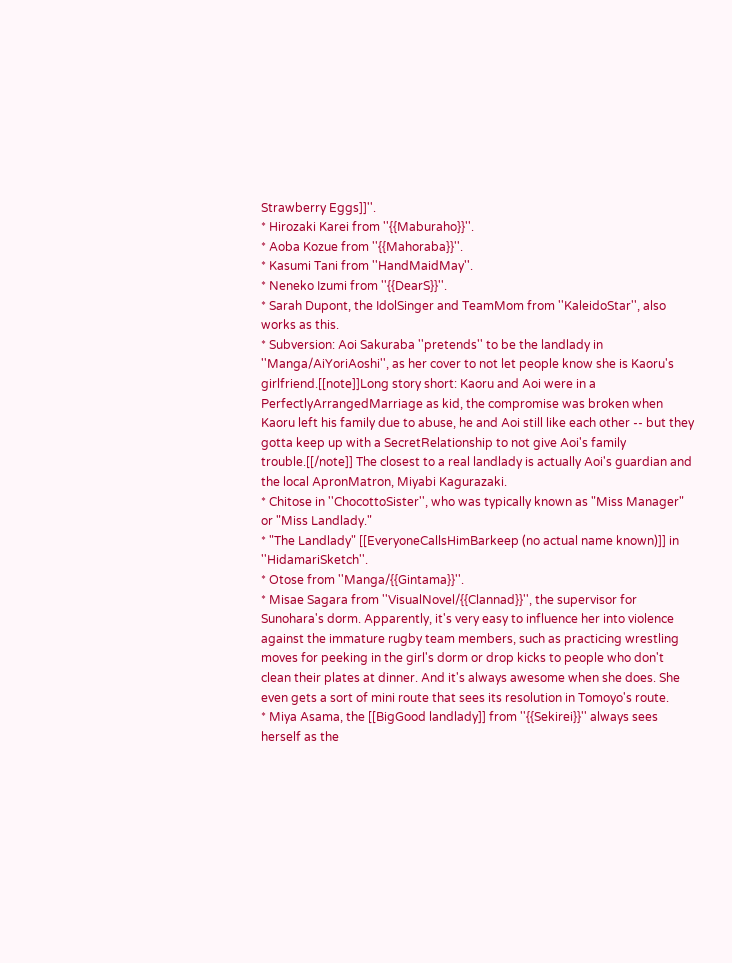Strawberry Eggs]]''.
* Hirozaki Karei from ''{{Maburaho}}''.
* Aoba Kozue from ''{{Mahoraba}}''.
* Kasumi Tani from ''HandMaidMay''.
* Neneko Izumi from ''{{DearS}}''.
* Sarah Dupont, the IdolSinger and TeamMom from ''KaleidoStar'', also works as this.
* Subversion: Aoi Sakuraba ''pretends'' to be the landlady in ''Manga/AiYoriAoshi'', as her cover to not let people know she is Kaoru's girlfriend.[[note]]Long story short: Kaoru and Aoi were in a PerfectlyArrangedMarriage as kid, the compromise was broken when Kaoru left his family due to abuse, he and Aoi still like each other -- but they gotta keep up with a SecretRelationship to not give Aoi's family trouble.[[/note]] The closest to a real landlady is actually Aoi's guardian and the local ApronMatron, Miyabi Kagurazaki.
* Chitose in ''ChocottoSister'', who was typically known as "Miss Manager" or "Miss Landlady."
* "The Landlady" [[EveryoneCallsHimBarkeep (no actual name known)]] in ''HidamariSketch''.
* Otose from ''Manga/{{Gintama}}''.
* Misae Sagara from ''VisualNovel/{{Clannad}}'', the supervisor for Sunohara's dorm. Apparently, it's very easy to influence her into violence against the immature rugby team members, such as practicing wrestling moves for peeking in the girl's dorm or drop kicks to people who don't clean their plates at dinner. And it's always awesome when she does. She even gets a sort of mini route that sees its resolution in Tomoyo's route.
* Miya Asama, the [[BigGood landlady]] from ''{{Sekirei}}'' always sees herself as the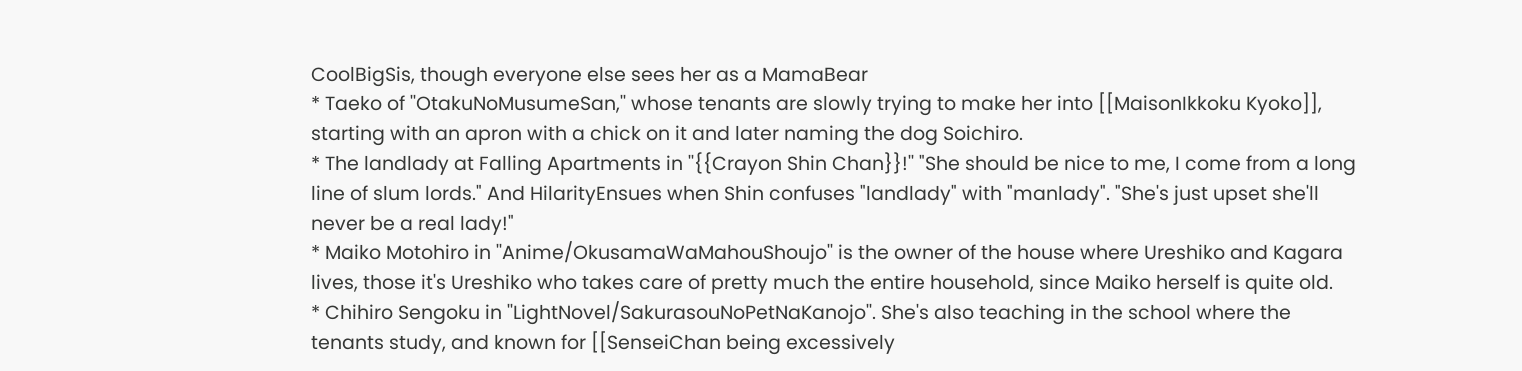CoolBigSis, though everyone else sees her as a MamaBear
* Taeko of ''OtakuNoMusumeSan,'' whose tenants are slowly trying to make her into [[MaisonIkkoku Kyoko]], starting with an apron with a chick on it and later naming the dog Soichiro.
* The landlady at Falling Apartments in ''{{Crayon Shin Chan}}!'' "She should be nice to me, I come from a long line of slum lords." And HilarityEnsues when Shin confuses "landlady" with "manlady". "She's just upset she'll never be a real lady!"
* Maiko Motohiro in ''Anime/OkusamaWaMahouShoujo'' is the owner of the house where Ureshiko and Kagara lives, those it's Ureshiko who takes care of pretty much the entire household, since Maiko herself is quite old.
* Chihiro Sengoku in ''LightNovel/SakurasouNoPetNaKanojo''. She's also teaching in the school where the tenants study, and known for [[SenseiChan being excessively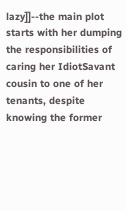lazy]]--the main plot starts with her dumping the responsibilities of caring her IdiotSavant cousin to one of her tenants, despite knowing the former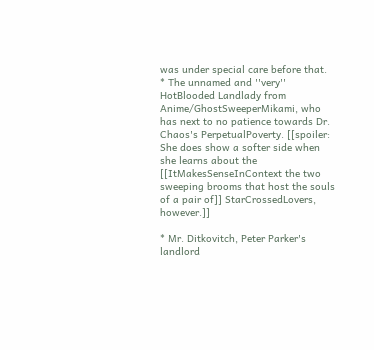was under special care before that.
* The unnamed and ''very'' HotBlooded Landlady from Anime/GhostSweeperMikami, who has next to no patience towards Dr. Chaos's PerpetualPoverty. [[spoiler: She does show a softer side when she learns about the [[ItMakesSenseInContext the two sweeping brooms that host the souls of a pair of]] StarCrossedLovers, however.]]

* Mr. Ditkovitch, Peter Parker's landlord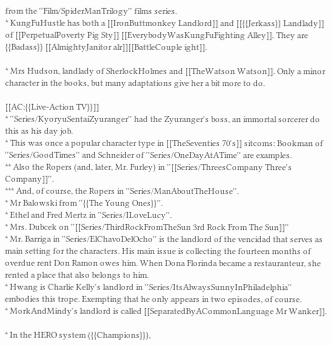from the ''Film/SpiderManTrilogy'' films series.
* KungFuHustle has both a [[IronButtmonkey Landlord]] and [[{{Jerkass}} Landlady]] of [[PerpetualPoverty Pig Sty]] [[EverybodyWasKungFuFighting Alley]]. They are {{Badass}} [[AlmightyJanitor alr]][[BattleCouple ight]].

* Mrs Hudson, landlady of SherlockHolmes and [[TheWatson Watson]]. Only a minor character in the books, but many adaptations give her a bit more to do.

[[AC:{{Live-Action TV}}]]
* ''Series/KyoryuSentaiZyuranger'' had the Zyuranger's boss, an immortal sorcerer do this as his day job.
* This was once a popular character type in [[TheSeventies 70's]] sitcoms: Bookman of ''Series/GoodTimes'' and Schneider of ''Series/OneDayAtATime'' are examples.
** Also the Ropers (and, later, Mr. Furley) in ''[[Series/ThreesCompany Three's Company]]''.
*** And, of course, the Ropers in ''Series/ManAboutTheHouse''.
* Mr Balowski from ''{{The Young Ones}}''.
* Ethel and Fred Mertz in ''Series/ILoveLucy''.
* Mrs. Dubcek on ''[[Series/ThirdRockFromTheSun 3rd Rock From The Sun]]''
* Mr. Barriga in ''Series/ElChavoDelOcho'' is the landlord of the vencidad that serves as main setting for the characters. His main issue is collecting the fourteen months of overdue rent Don Ramon owes him. When Dona Florinda became a restauranteur, she rented a place that also belongs to him.
* Hwang is Charlie Kelly's landlord in ''Series/ItsAlwaysSunnyInPhiladelphia'' embodies this trope. Exempting that he only appears in two episodes, of course.
* MorkAndMindy's landlord is called [[SeparatedByACommonLanguage Mr Wanker]].

* In the HERO system ({{Champions}}),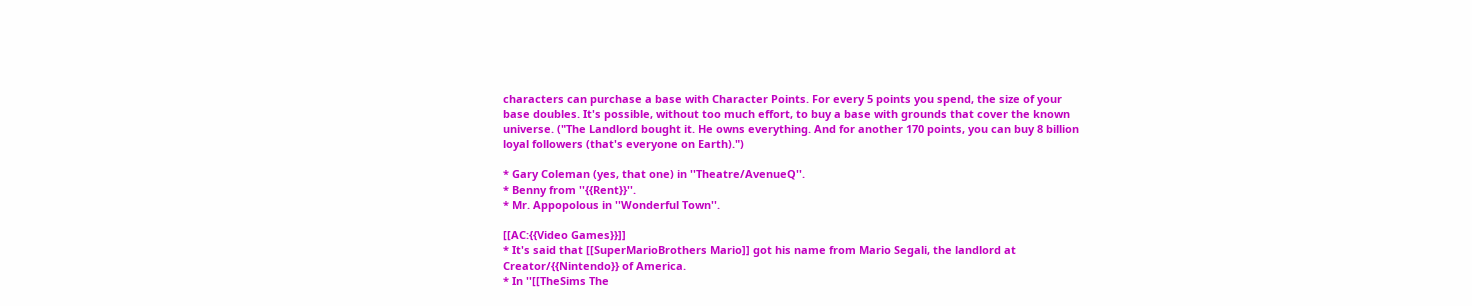characters can purchase a base with Character Points. For every 5 points you spend, the size of your base doubles. It's possible, without too much effort, to buy a base with grounds that cover the known universe. ("The Landlord bought it. He owns everything. And for another 170 points, you can buy 8 billion loyal followers (that's everyone on Earth).")

* Gary Coleman (yes, that one) in ''Theatre/AvenueQ''.
* Benny from ''{{Rent}}''.
* Mr. Appopolous in ''Wonderful Town''.

[[AC:{{Video Games}}]]
* It's said that [[SuperMarioBrothers Mario]] got his name from Mario Segali, the landlord at Creator/{{Nintendo}} of America.
* In ''[[TheSims The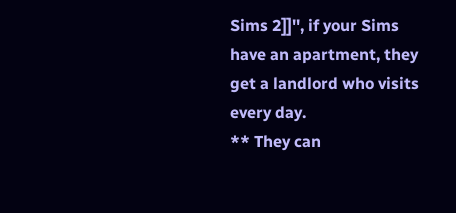Sims 2]]'', if your Sims have an apartment, they get a landlord who visits every day.
** They can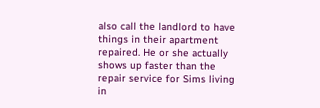also call the landlord to have things in their apartment repaired. He or she actually shows up faster than the repair service for Sims living in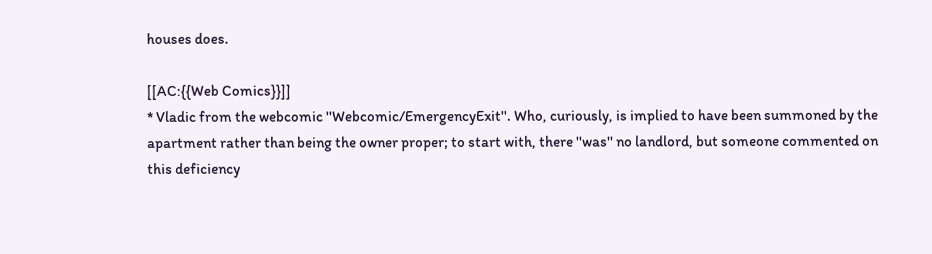houses does.

[[AC:{{Web Comics}}]]
* Vladic from the webcomic ''Webcomic/EmergencyExit''. Who, curiously, is implied to have been summoned by the apartment rather than being the owner proper; to start with, there ''was'' no landlord, but someone commented on this deficiency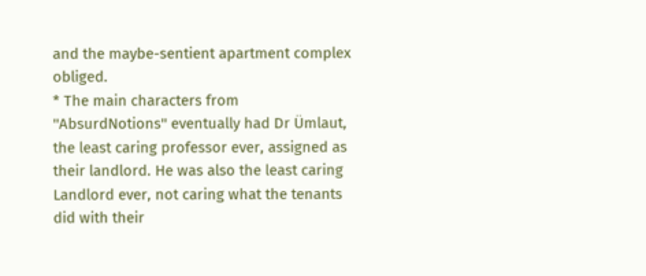and the maybe-sentient apartment complex obliged.
* The main characters from ''AbsurdNotions'' eventually had Dr Ümlaut, the least caring professor ever, assigned as their landlord. He was also the least caring Landlord ever, not caring what the tenants did with their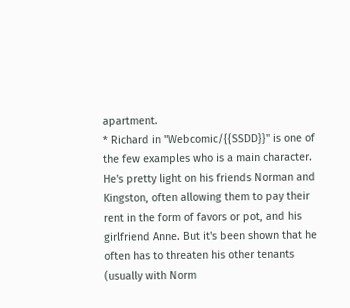apartment.
* Richard in ''Webcomic/{{SSDD}}'' is one of the few examples who is a main character. He's pretty light on his friends Norman and Kingston, often allowing them to pay their rent in the form of favors or pot, and his girlfriend Anne. But it's been shown that he often has to threaten his other tenants (usually with Norm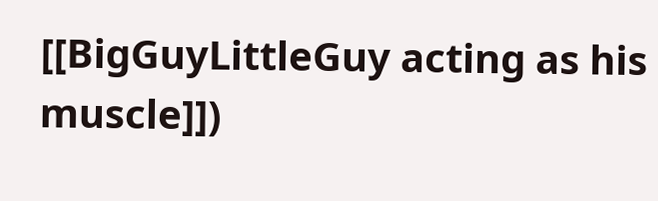[[BigGuyLittleGuy acting as his muscle]])